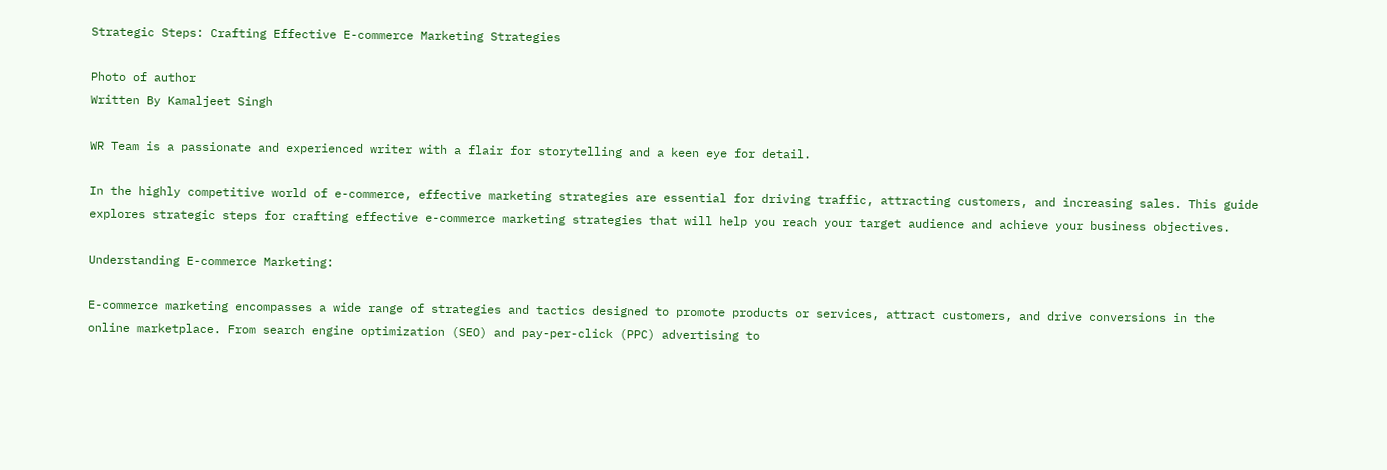Strategic Steps: Crafting Effective E-commerce Marketing Strategies

Photo of author
Written By Kamaljeet Singh

WR Team is a passionate and experienced writer with a flair for storytelling and a keen eye for detail.

In the highly competitive world of e-commerce, effective marketing strategies are essential for driving traffic, attracting customers, and increasing sales. This guide explores strategic steps for crafting effective e-commerce marketing strategies that will help you reach your target audience and achieve your business objectives.

Understanding E-commerce Marketing:

E-commerce marketing encompasses a wide range of strategies and tactics designed to promote products or services, attract customers, and drive conversions in the online marketplace. From search engine optimization (SEO) and pay-per-click (PPC) advertising to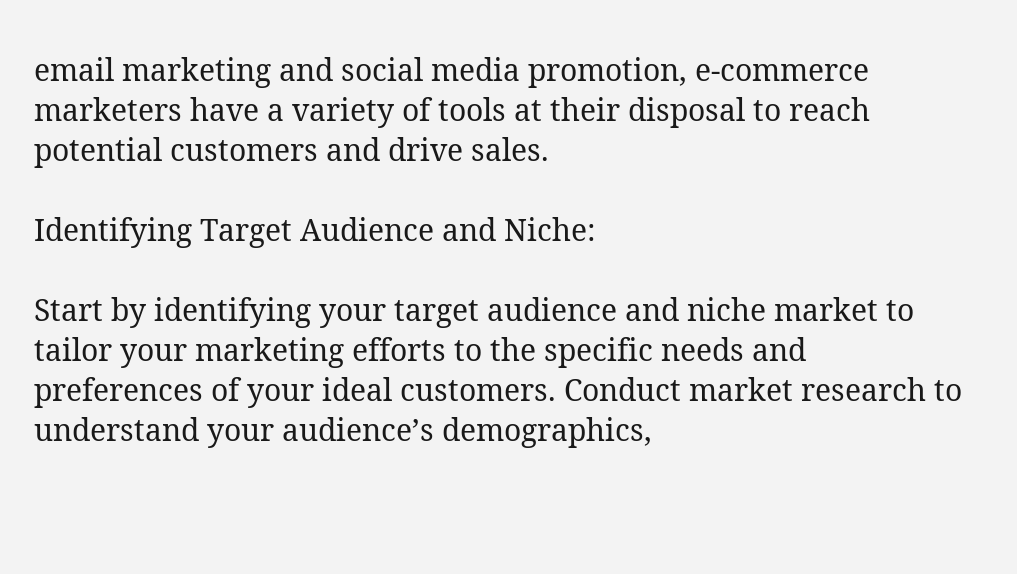email marketing and social media promotion, e-commerce marketers have a variety of tools at their disposal to reach potential customers and drive sales.

Identifying Target Audience and Niche:

Start by identifying your target audience and niche market to tailor your marketing efforts to the specific needs and preferences of your ideal customers. Conduct market research to understand your audience’s demographics,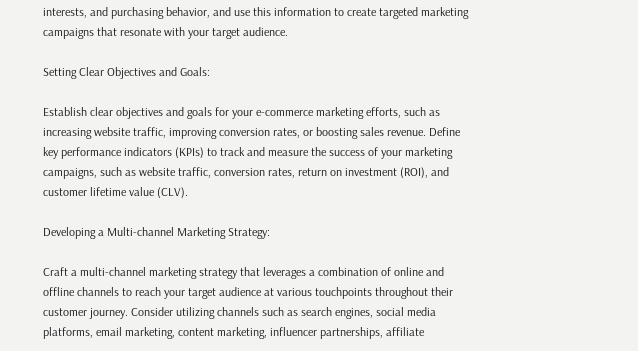interests, and purchasing behavior, and use this information to create targeted marketing campaigns that resonate with your target audience.

Setting Clear Objectives and Goals:

Establish clear objectives and goals for your e-commerce marketing efforts, such as increasing website traffic, improving conversion rates, or boosting sales revenue. Define key performance indicators (KPIs) to track and measure the success of your marketing campaigns, such as website traffic, conversion rates, return on investment (ROI), and customer lifetime value (CLV).

Developing a Multi-channel Marketing Strategy:

Craft a multi-channel marketing strategy that leverages a combination of online and offline channels to reach your target audience at various touchpoints throughout their customer journey. Consider utilizing channels such as search engines, social media platforms, email marketing, content marketing, influencer partnerships, affiliate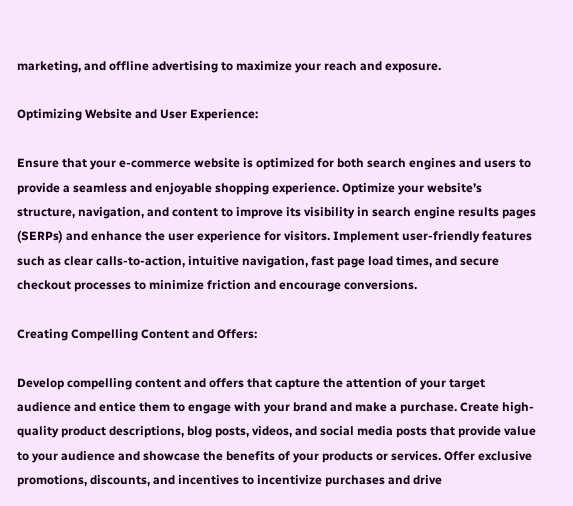marketing, and offline advertising to maximize your reach and exposure.

Optimizing Website and User Experience:

Ensure that your e-commerce website is optimized for both search engines and users to provide a seamless and enjoyable shopping experience. Optimize your website’s structure, navigation, and content to improve its visibility in search engine results pages (SERPs) and enhance the user experience for visitors. Implement user-friendly features such as clear calls-to-action, intuitive navigation, fast page load times, and secure checkout processes to minimize friction and encourage conversions.

Creating Compelling Content and Offers:

Develop compelling content and offers that capture the attention of your target audience and entice them to engage with your brand and make a purchase. Create high-quality product descriptions, blog posts, videos, and social media posts that provide value to your audience and showcase the benefits of your products or services. Offer exclusive promotions, discounts, and incentives to incentivize purchases and drive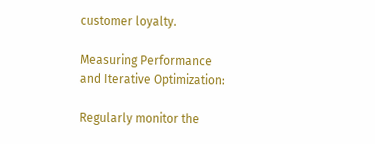customer loyalty.

Measuring Performance and Iterative Optimization:

Regularly monitor the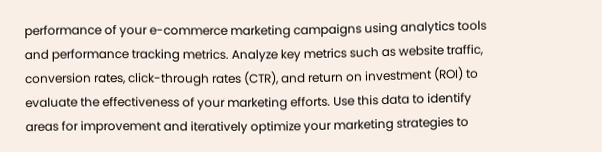performance of your e-commerce marketing campaigns using analytics tools and performance tracking metrics. Analyze key metrics such as website traffic, conversion rates, click-through rates (CTR), and return on investment (ROI) to evaluate the effectiveness of your marketing efforts. Use this data to identify areas for improvement and iteratively optimize your marketing strategies to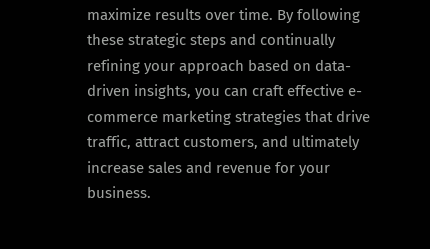maximize results over time. By following these strategic steps and continually refining your approach based on data-driven insights, you can craft effective e-commerce marketing strategies that drive traffic, attract customers, and ultimately increase sales and revenue for your business.